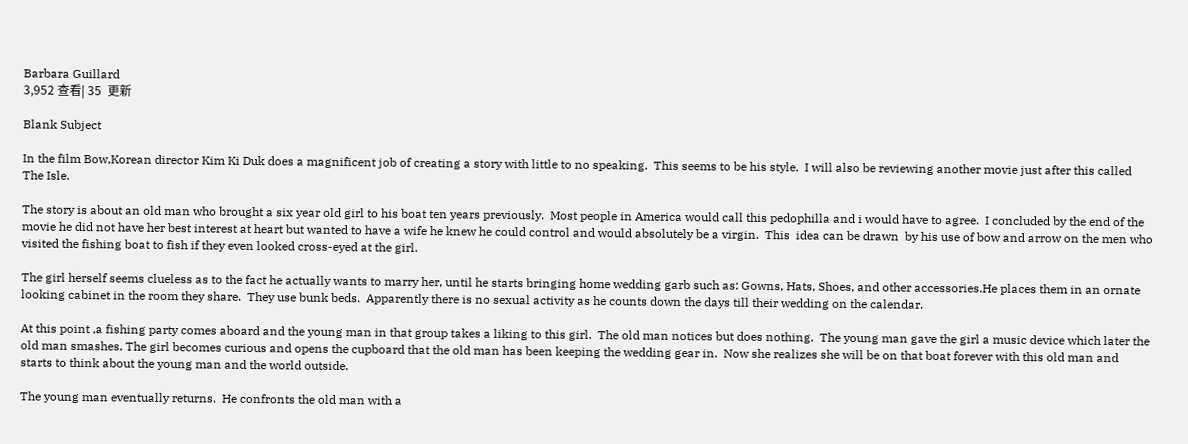Barbara Guillard
3,952 查看| 35  更新

Blank Subject

In the film Bow,Korean director Kim Ki Duk does a magnificent job of creating a story with little to no speaking.  This seems to be his style.  I will also be reviewing another movie just after this called The Isle.

The story is about an old man who brought a six year old girl to his boat ten years previously.  Most people in America would call this pedophilla and i would have to agree.  I concluded by the end of the movie he did not have her best interest at heart but wanted to have a wife he knew he could control and would absolutely be a virgin.  This  idea can be drawn  by his use of bow and arrow on the men who visited the fishing boat to fish if they even looked cross-eyed at the girl.

The girl herself seems clueless as to the fact he actually wants to marry her, until he starts bringing home wedding garb such as: Gowns, Hats, Shoes, and other accessories.He places them in an ornate looking cabinet in the room they share.  They use bunk beds.  Apparently there is no sexual activity as he counts down the days till their wedding on the calendar.

At this point ,a fishing party comes aboard and the young man in that group takes a liking to this girl.  The old man notices but does nothing.  The young man gave the girl a music device which later the old man smashes. The girl becomes curious and opens the cupboard that the old man has been keeping the wedding gear in.  Now she realizes she will be on that boat forever with this old man and starts to think about the young man and the world outside.

The young man eventually returns.  He confronts the old man with a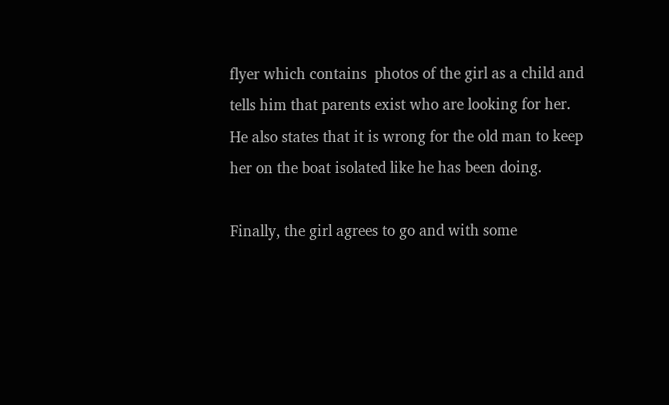flyer which contains  photos of the girl as a child and tells him that parents exist who are looking for her.  He also states that it is wrong for the old man to keep her on the boat isolated like he has been doing.

Finally, the girl agrees to go and with some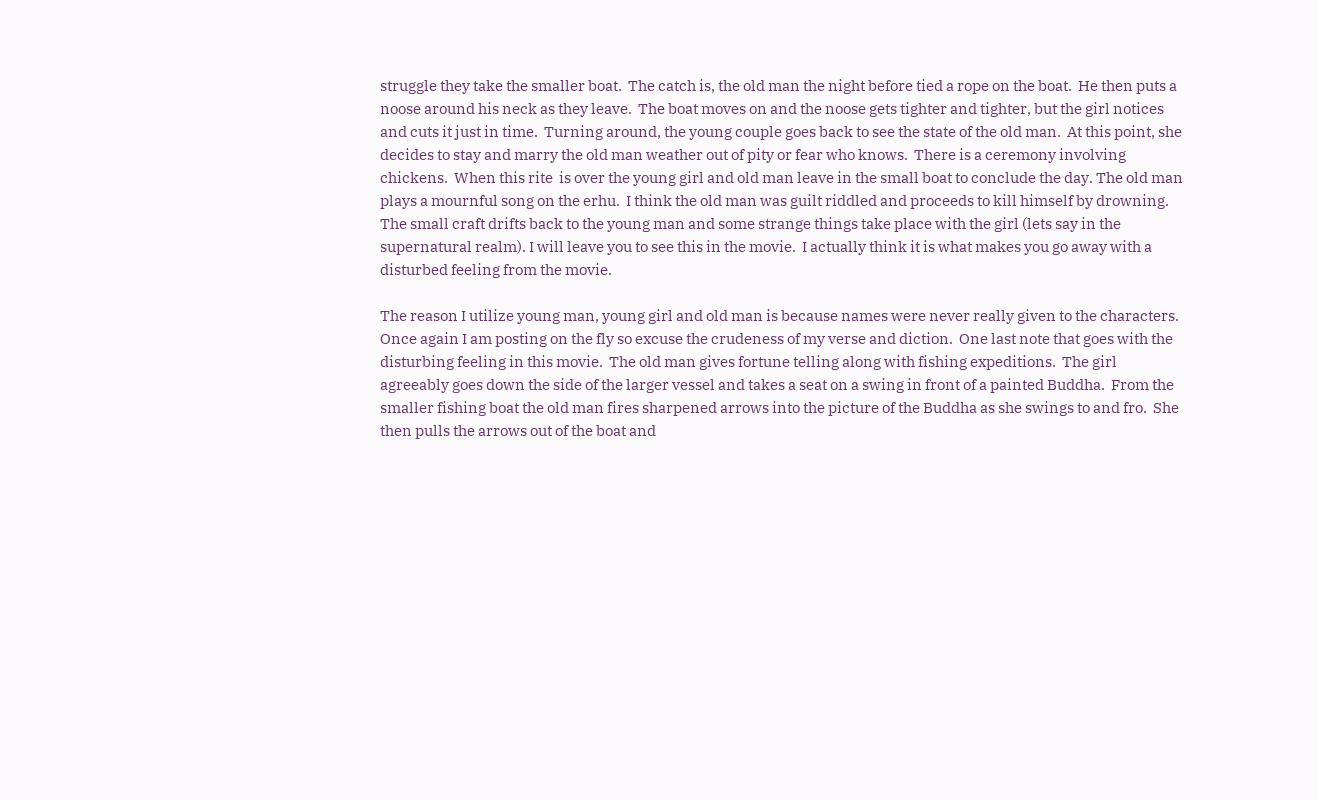struggle they take the smaller boat.  The catch is, the old man the night before tied a rope on the boat.  He then puts a noose around his neck as they leave.  The boat moves on and the noose gets tighter and tighter, but the girl notices and cuts it just in time.  Turning around, the young couple goes back to see the state of the old man.  At this point, she decides to stay and marry the old man weather out of pity or fear who knows.  There is a ceremony involving chickens.  When this rite  is over the young girl and old man leave in the small boat to conclude the day. The old man plays a mournful song on the erhu.  I think the old man was guilt riddled and proceeds to kill himself by drowning.   The small craft drifts back to the young man and some strange things take place with the girl (lets say in the supernatural realm). I will leave you to see this in the movie.  I actually think it is what makes you go away with a disturbed feeling from the movie.

The reason I utilize young man, young girl and old man is because names were never really given to the characters.  Once again I am posting on the fly so excuse the crudeness of my verse and diction.  One last note that goes with the disturbing feeling in this movie.  The old man gives fortune telling along with fishing expeditions.  The girl agreeably goes down the side of the larger vessel and takes a seat on a swing in front of a painted Buddha.  From the smaller fishing boat the old man fires sharpened arrows into the picture of the Buddha as she swings to and fro.  She then pulls the arrows out of the boat and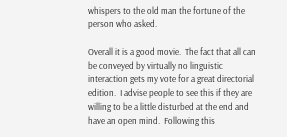whispers to the old man the fortune of the person who asked.

Overall it is a good movie.  The fact that all can be conveyed by virtually no linguistic interaction gets my vote for a great directorial edition.  I advise people to see this if they are willing to be a little disturbed at the end and have an open mind.  Following this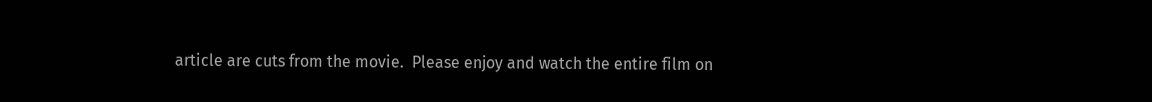article are cuts from the movie.  Please enjoy and watch the entire film on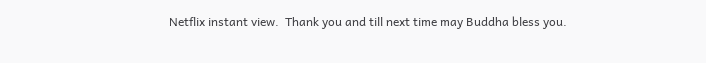Netflix instant view.  Thank you and till next time may Buddha bless you.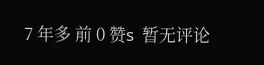7 年多 前 0 赞s  暂无评论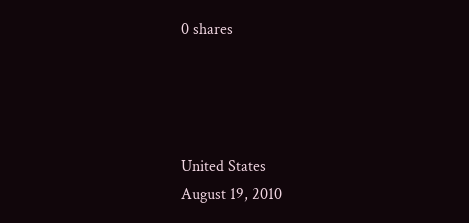0 shares




United States
August 19, 2010